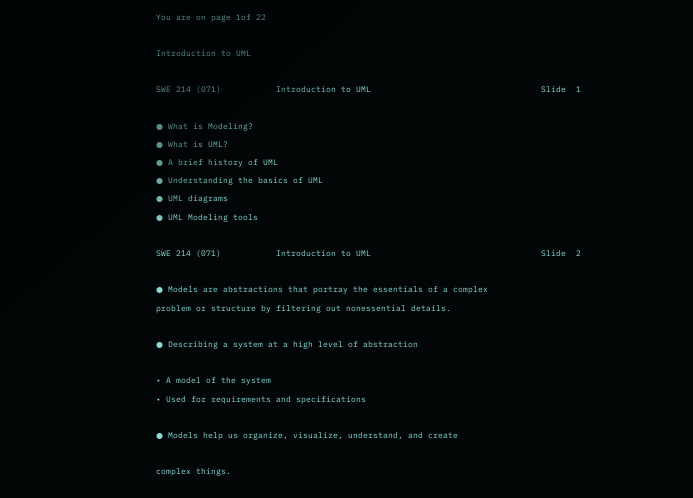You are on page 1of 22

Introduction to UML

SWE 214 (071)           Introduction to UML                                  Slide  1

● What is Modeling?
● What is UML?
● A brief history of UML
● Understanding the basics of UML
● UML diagrams
● UML Modeling tools

SWE 214 (071)           Introduction to UML                                  Slide  2

● Models are abstractions that portray the essentials of a complex
problem or structure by filtering out nonessential details.

● Describing a system at a high level of abstraction

• A model of the system
• Used for requirements and specifications

● Models help us organize, visualize, understand, and create

complex things.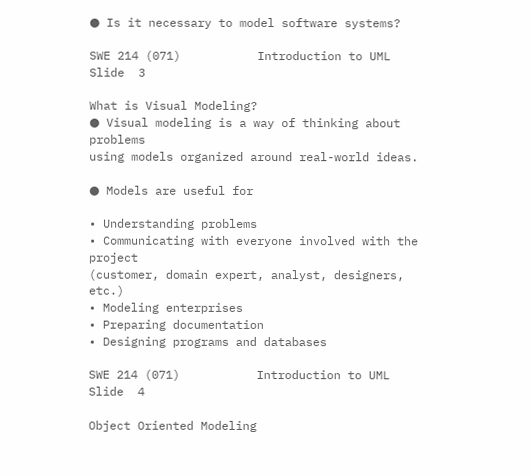● Is it necessary to model software systems?

SWE 214 (071)           Introduction to UML                                  Slide  3

What is Visual Modeling?
● Visual modeling is a way of thinking about problems
using models organized around real-world ideas.

● Models are useful for

• Understanding problems
• Communicating with everyone involved with the project
(customer, domain expert, analyst, designers, etc.)
• Modeling enterprises
• Preparing documentation
• Designing programs and databases

SWE 214 (071)           Introduction to UML                                  Slide  4

Object Oriented Modeling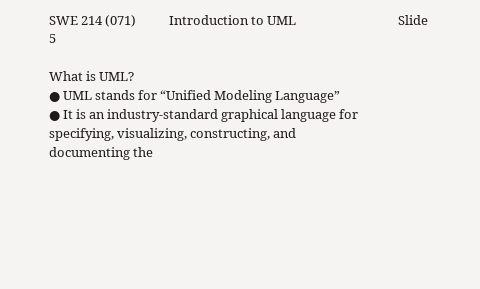SWE 214 (071)           Introduction to UML                                  Slide  5

What is UML?
● UML stands for “Unified Modeling Language”
● It is an industry-standard graphical language for
specifying, visualizing, constructing, and
documenting the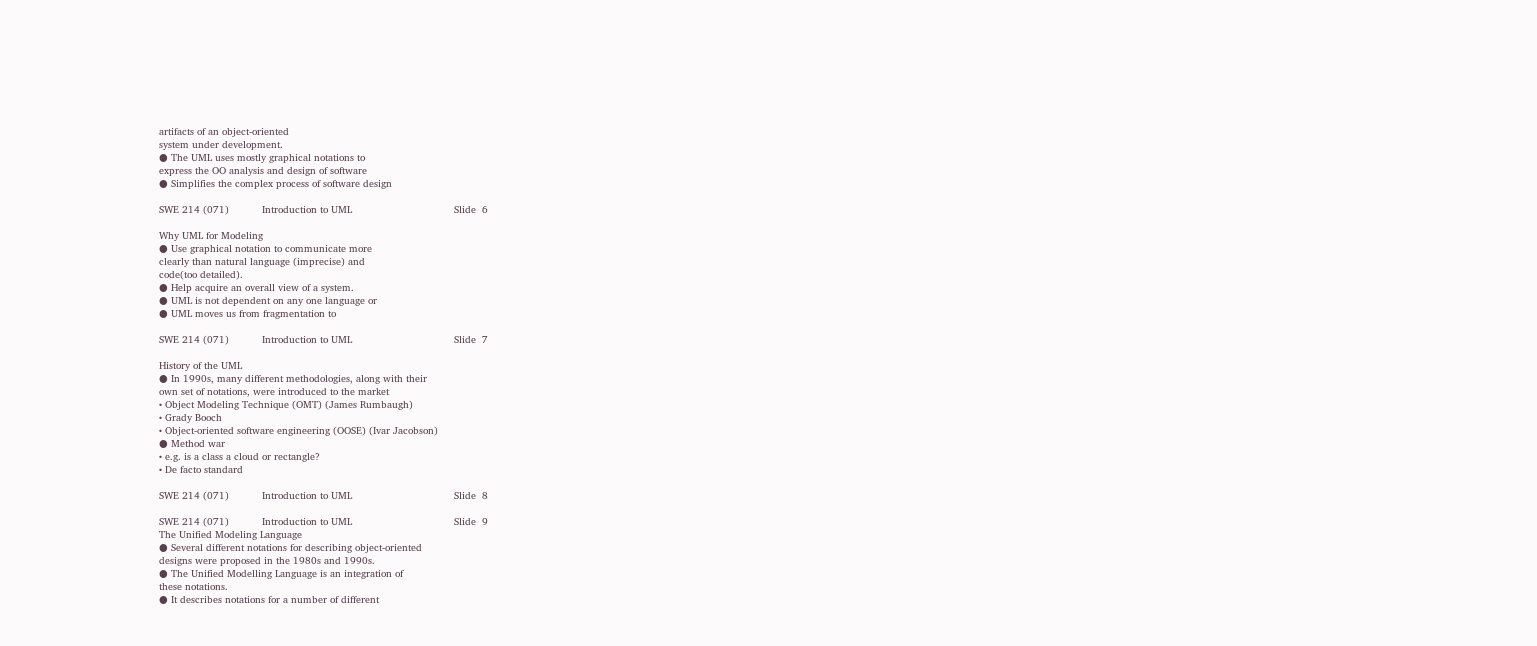artifacts of an object-oriented
system under development.
● The UML uses mostly graphical notations to
express the OO analysis and design of software
● Simplifies the complex process of software design

SWE 214 (071)           Introduction to UML                                  Slide  6

Why UML for Modeling
● Use graphical notation to communicate more
clearly than natural language (imprecise) and
code(too detailed).
● Help acquire an overall view of a system.
● UML is not dependent on any one language or
● UML moves us from fragmentation to

SWE 214 (071)           Introduction to UML                                  Slide  7

History of the UML
● In 1990s, many different methodologies, along with their
own set of notations, were introduced to the market
• Object Modeling Technique (OMT) (James Rumbaugh)
• Grady Booch
• Object-oriented software engineering (OOSE) (Ivar Jacobson)
● Method war
• e.g. is a class a cloud or rectangle?
• De facto standard

SWE 214 (071)           Introduction to UML                                  Slide  8

SWE 214 (071)           Introduction to UML                                  Slide  9
The Unified Modeling Language
● Several different notations for describing object-oriented
designs were proposed in the 1980s and 1990s.
● The Unified Modelling Language is an integration of
these notations.
● It describes notations for a number of different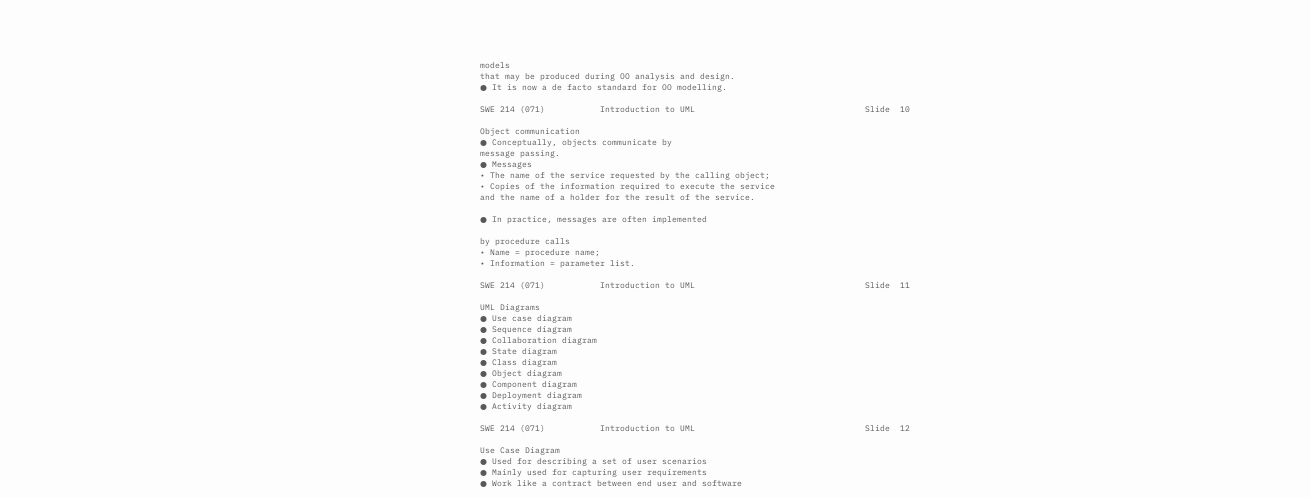models
that may be produced during OO analysis and design.
● It is now a de facto standard for OO modelling.

SWE 214 (071)           Introduction to UML                                  Slide  10

Object communication
● Conceptually, objects communicate by
message passing.
● Messages
• The name of the service requested by the calling object;
• Copies of the information required to execute the service
and the name of a holder for the result of the service.

● In practice, messages are often implemented

by procedure calls
• Name = procedure name;
• Information = parameter list.

SWE 214 (071)           Introduction to UML                                  Slide  11

UML Diagrams
● Use case diagram
● Sequence diagram
● Collaboration diagram
● State diagram
● Class diagram
● Object diagram
● Component diagram
● Deployment diagram
● Activity diagram

SWE 214 (071)           Introduction to UML                                  Slide  12

Use Case Diagram
● Used for describing a set of user scenarios
● Mainly used for capturing user requirements
● Work like a contract between end user and software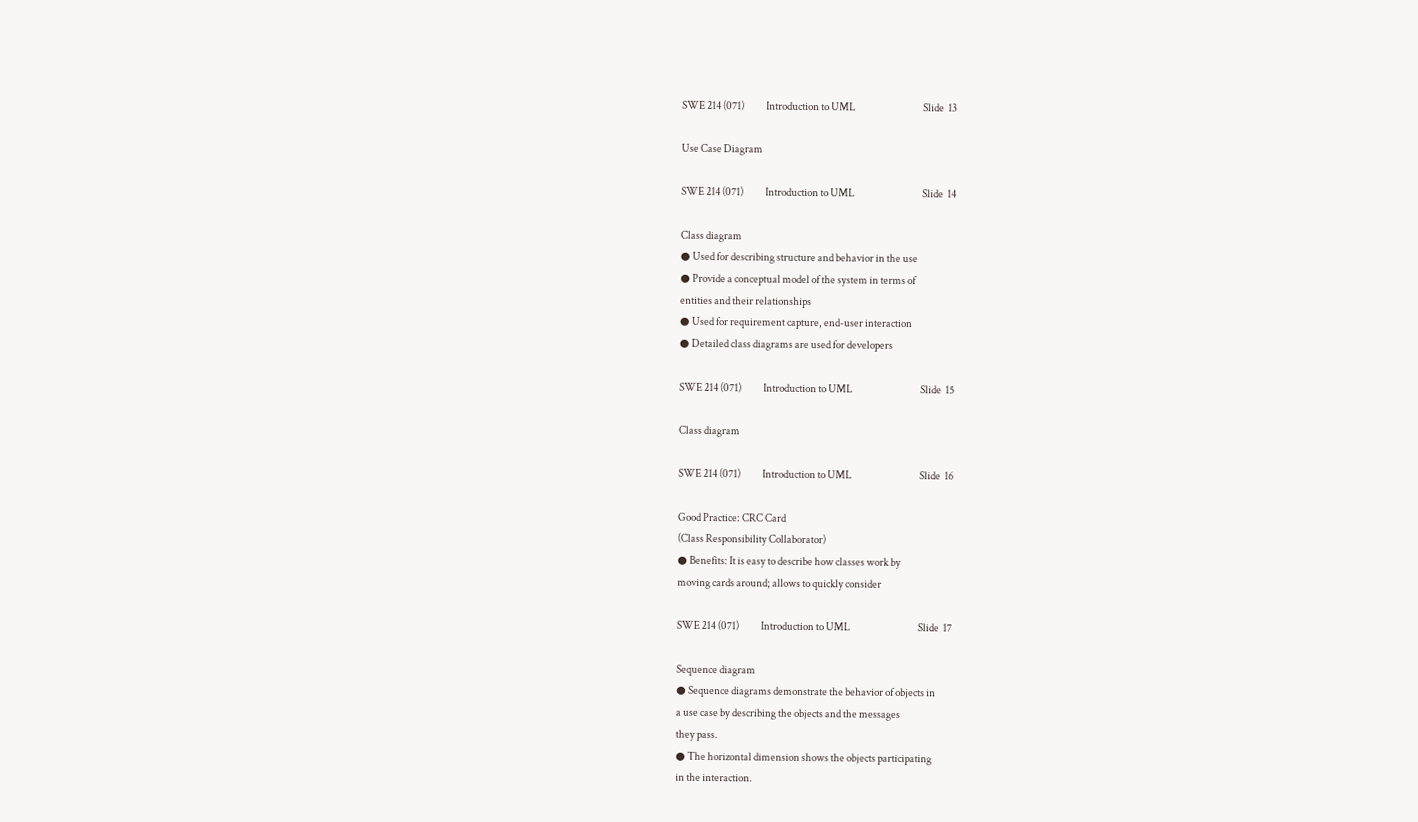SWE 214 (071)           Introduction to UML                                  Slide  13

Use Case Diagram

SWE 214 (071)           Introduction to UML                                  Slide  14

Class diagram
● Used for describing structure and behavior in the use
● Provide a conceptual model of the system in terms of
entities and their relationships
● Used for requirement capture, end-user interaction
● Detailed class diagrams are used for developers

SWE 214 (071)           Introduction to UML                                  Slide  15

Class diagram

SWE 214 (071)           Introduction to UML                                  Slide  16

Good Practice: CRC Card
(Class Responsibility Collaborator)
● Benefits: It is easy to describe how classes work by
moving cards around; allows to quickly consider

SWE 214 (071)           Introduction to UML                                  Slide  17

Sequence diagram
● Sequence diagrams demonstrate the behavior of objects in
a use case by describing the objects and the messages
they pass.
● The horizontal dimension shows the objects participating
in the interaction.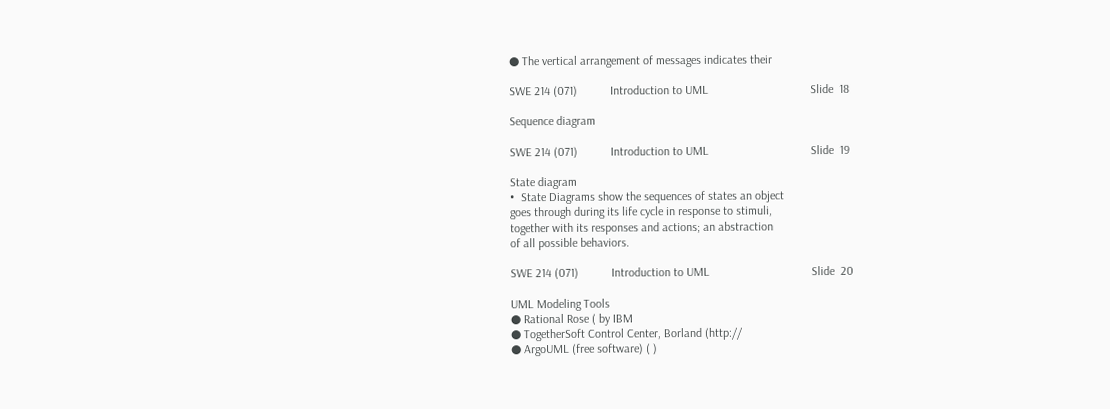● The vertical arrangement of messages indicates their

SWE 214 (071)           Introduction to UML                                  Slide  18

Sequence diagram

SWE 214 (071)           Introduction to UML                                  Slide  19

State diagram
•  State Diagrams show the sequences of states an object
goes through during its life cycle in response to stimuli,
together with its responses and actions; an abstraction
of all possible behaviors.

SWE 214 (071)           Introduction to UML                                  Slide  20

UML Modeling Tools
● Rational Rose ( by IBM
● TogetherSoft Control Center, Borland (http://
● ArgoUML (free software) ( )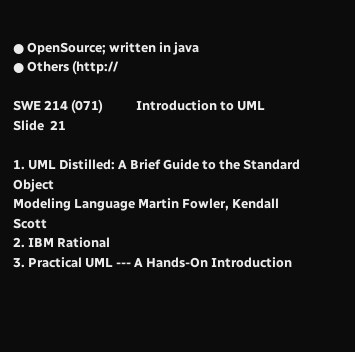● OpenSource; written in java
● Others (http://

SWE 214 (071)           Introduction to UML                                  Slide  21

1. UML Distilled: A Brief Guide to the Standard Object
Modeling Language Martin Fowler, Kendall Scott
2. IBM Rational
3. Practical UML --- A Hands-On Introduction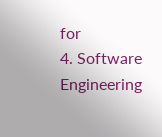for
4. Software Engineering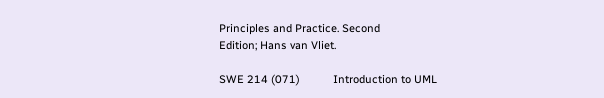Principles and Practice. Second
Edition; Hans van Vliet.

SWE 214 (071)           Introduction to UML